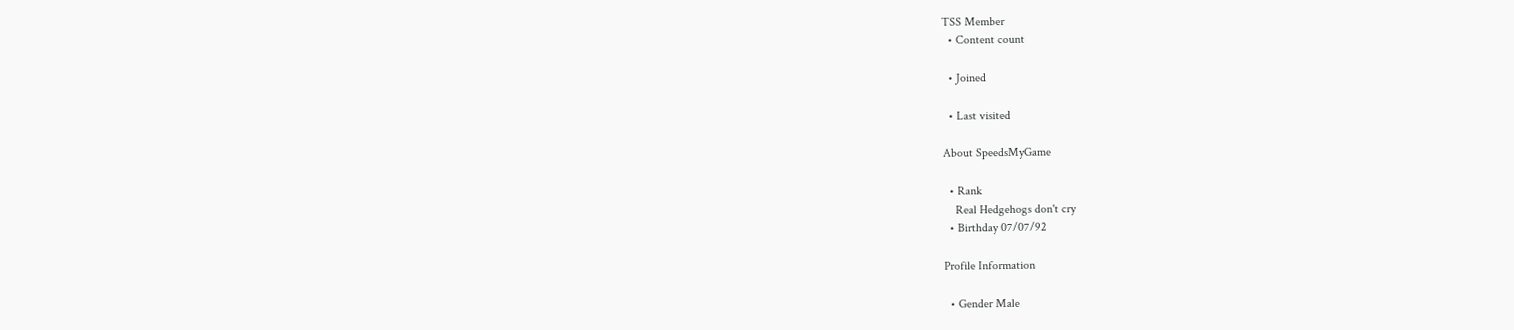TSS Member
  • Content count

  • Joined

  • Last visited

About SpeedsMyGame

  • Rank
    Real Hedgehogs don't cry
  • Birthday 07/07/92

Profile Information

  • Gender Male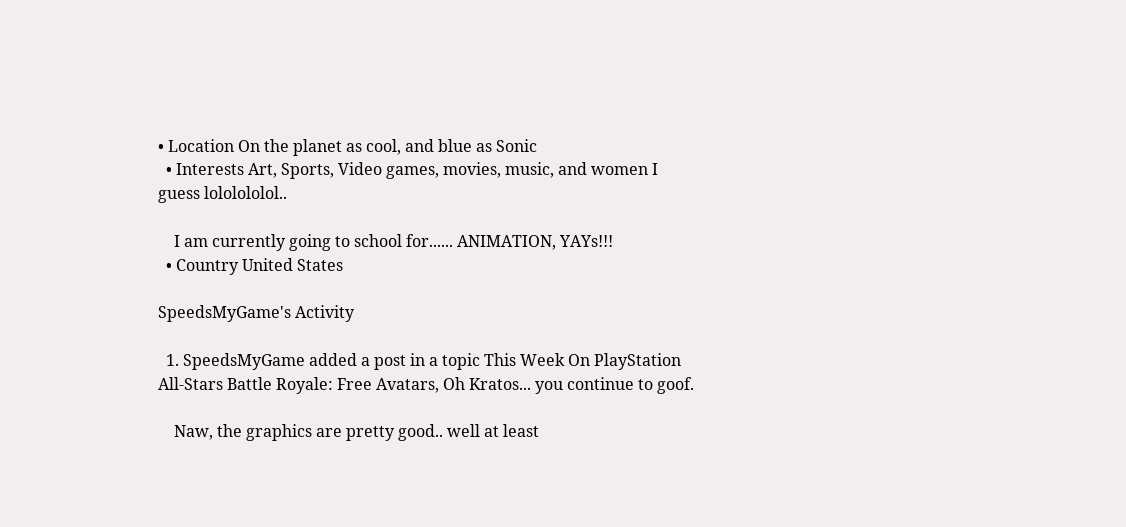• Location On the planet as cool, and blue as Sonic
  • Interests Art, Sports, Video games, movies, music, and women I guess lololololol..

    I am currently going to school for...... ANIMATION, YAYs!!!
  • Country United States

SpeedsMyGame's Activity

  1. SpeedsMyGame added a post in a topic This Week On PlayStation All-Stars Battle Royale: Free Avatars, Oh Kratos... you continue to goof.

    Naw, the graphics are pretty good.. well at least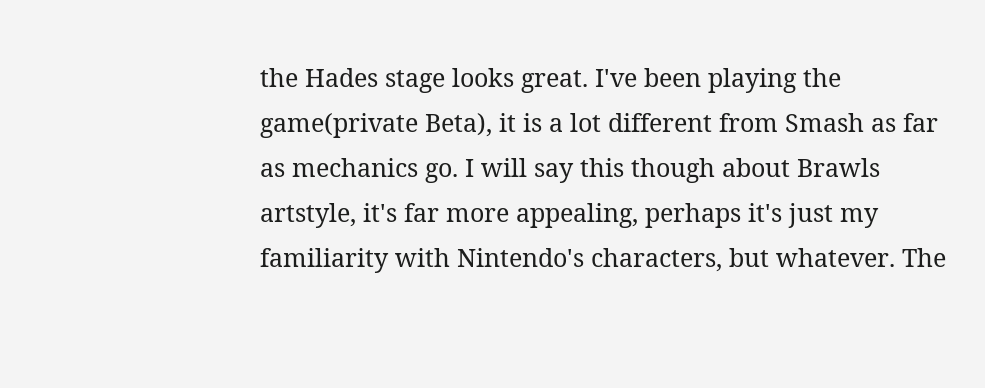the Hades stage looks great. I've been playing the game(private Beta), it is a lot different from Smash as far as mechanics go. I will say this though about Brawls artstyle, it's far more appealing, perhaps it's just my familiarity with Nintendo's characters, but whatever. The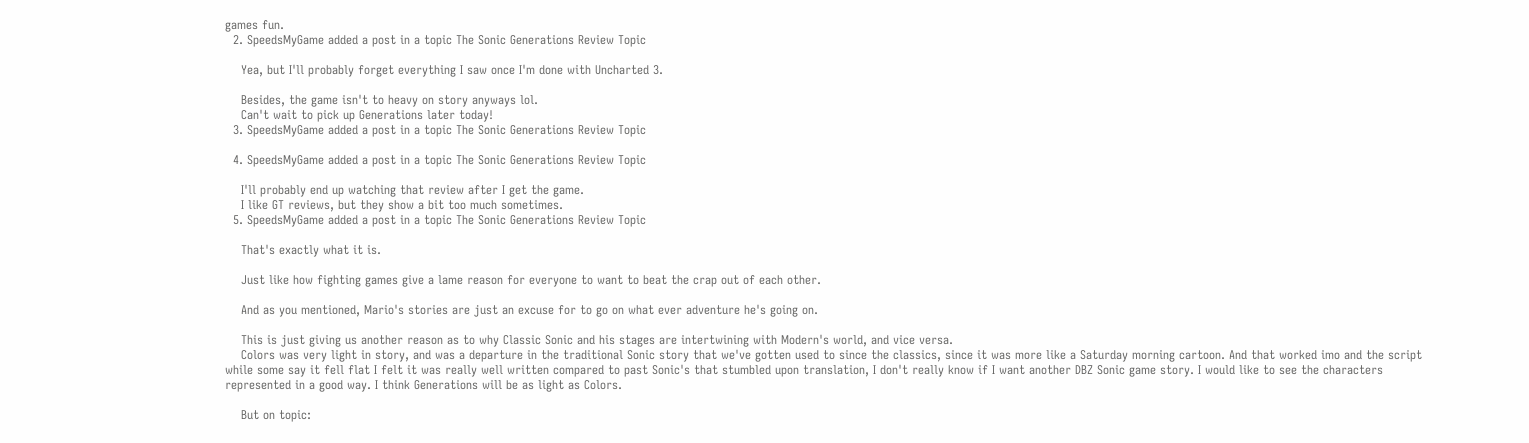games fun.
  2. SpeedsMyGame added a post in a topic The Sonic Generations Review Topic

    Yea, but I'll probably forget everything I saw once I'm done with Uncharted 3.

    Besides, the game isn't to heavy on story anyways lol.
    Can't wait to pick up Generations later today!
  3. SpeedsMyGame added a post in a topic The Sonic Generations Review Topic

  4. SpeedsMyGame added a post in a topic The Sonic Generations Review Topic

    I'll probably end up watching that review after I get the game.
    I like GT reviews, but they show a bit too much sometimes.
  5. SpeedsMyGame added a post in a topic The Sonic Generations Review Topic

    That's exactly what it is.

    Just like how fighting games give a lame reason for everyone to want to beat the crap out of each other.

    And as you mentioned, Mario's stories are just an excuse for to go on what ever adventure he's going on.

    This is just giving us another reason as to why Classic Sonic and his stages are intertwining with Modern's world, and vice versa.
    Colors was very light in story, and was a departure in the traditional Sonic story that we've gotten used to since the classics, since it was more like a Saturday morning cartoon. And that worked imo and the script while some say it fell flat I felt it was really well written compared to past Sonic's that stumbled upon translation, I don't really know if I want another DBZ Sonic game story. I would like to see the characters represented in a good way. I think Generations will be as light as Colors.

    But on topic: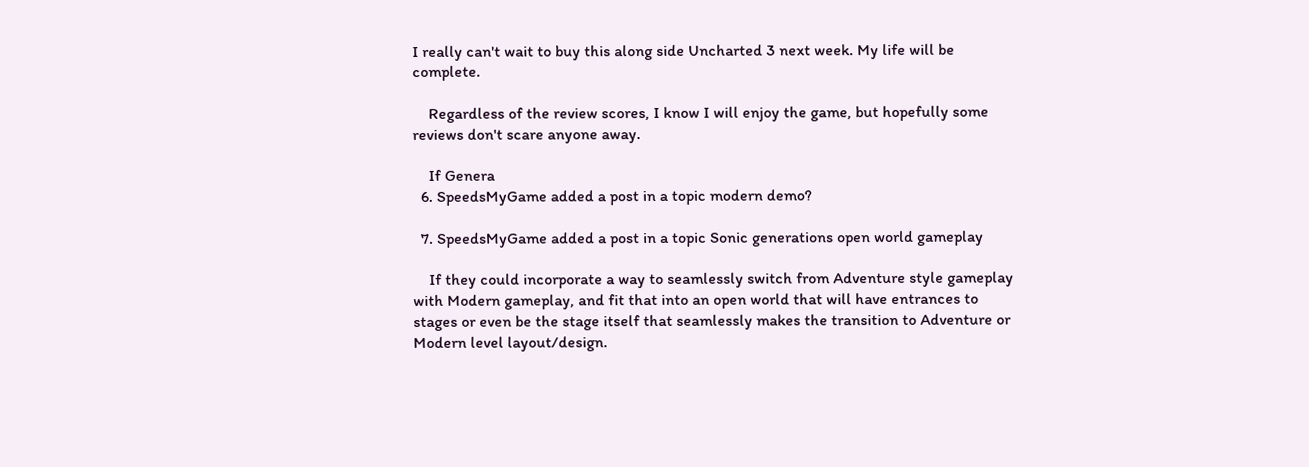I really can't wait to buy this along side Uncharted 3 next week. My life will be complete.

    Regardless of the review scores, I know I will enjoy the game, but hopefully some reviews don't scare anyone away.

    If Genera
  6. SpeedsMyGame added a post in a topic modern demo?

  7. SpeedsMyGame added a post in a topic Sonic generations open world gameplay

    If they could incorporate a way to seamlessly switch from Adventure style gameplay with Modern gameplay, and fit that into an open world that will have entrances to stages or even be the stage itself that seamlessly makes the transition to Adventure or Modern level layout/design.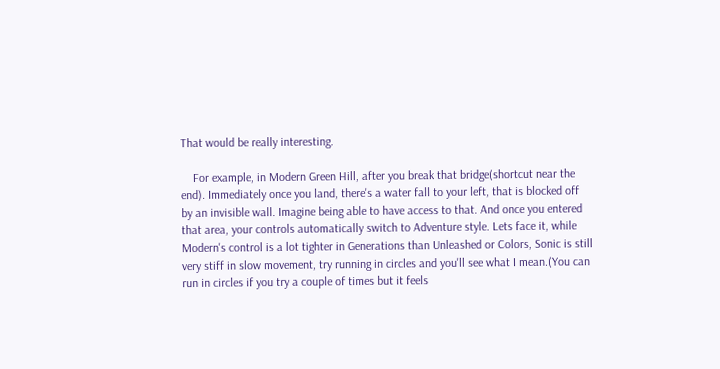That would be really interesting.

    For example, in Modern Green Hill, after you break that bridge(shortcut near the end). Immediately once you land, there's a water fall to your left, that is blocked off by an invisible wall. Imagine being able to have access to that. And once you entered that area, your controls automatically switch to Adventure style. Lets face it, while Modern's control is a lot tighter in Generations than Unleashed or Colors, Sonic is still very stiff in slow movement, try running in circles and you'll see what I mean.(You can run in circles if you try a couple of times but it feels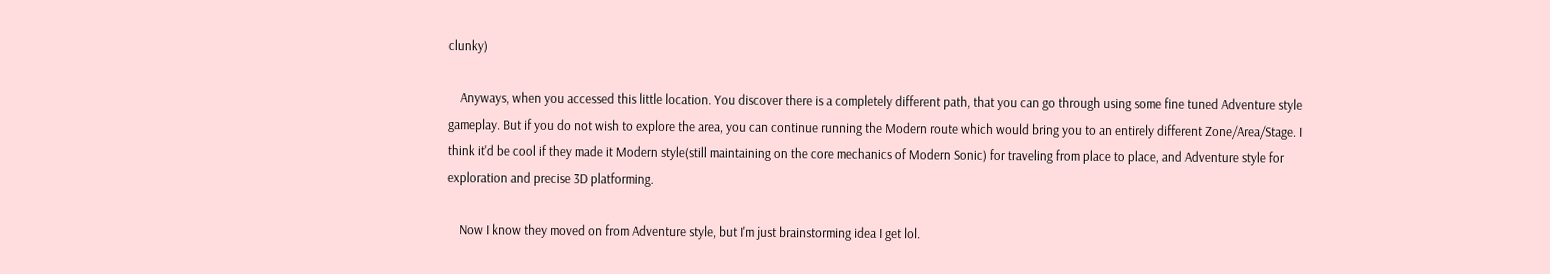clunky)

    Anyways, when you accessed this little location. You discover there is a completely different path, that you can go through using some fine tuned Adventure style gameplay. But if you do not wish to explore the area, you can continue running the Modern route which would bring you to an entirely different Zone/Area/Stage. I think it'd be cool if they made it Modern style(still maintaining on the core mechanics of Modern Sonic) for traveling from place to place, and Adventure style for exploration and precise 3D platforming.

    Now I know they moved on from Adventure style, but I'm just brainstorming idea I get lol.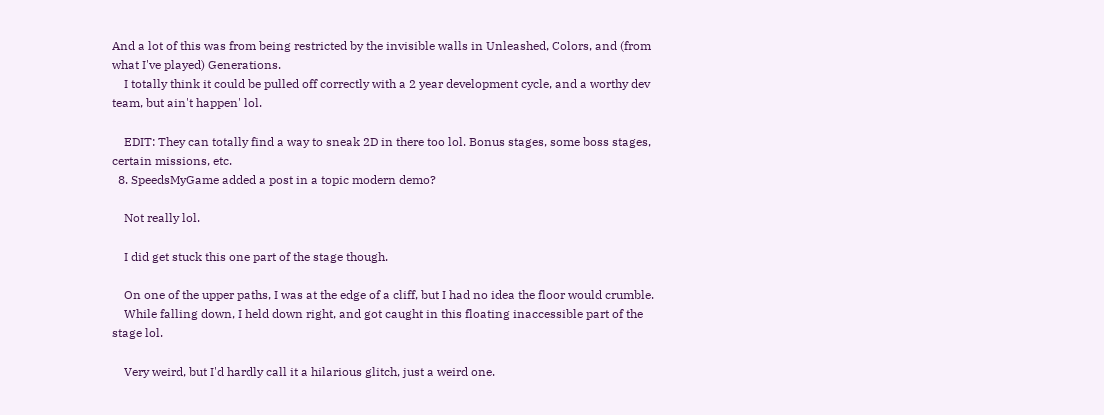And a lot of this was from being restricted by the invisible walls in Unleashed, Colors, and (from what I've played) Generations.
    I totally think it could be pulled off correctly with a 2 year development cycle, and a worthy dev team, but ain't happen' lol.

    EDIT: They can totally find a way to sneak 2D in there too lol. Bonus stages, some boss stages, certain missions, etc.
  8. SpeedsMyGame added a post in a topic modern demo?

    Not really lol.

    I did get stuck this one part of the stage though.

    On one of the upper paths, I was at the edge of a cliff, but I had no idea the floor would crumble.
    While falling down, I held down right, and got caught in this floating inaccessible part of the stage lol.

    Very weird, but I'd hardly call it a hilarious glitch, just a weird one.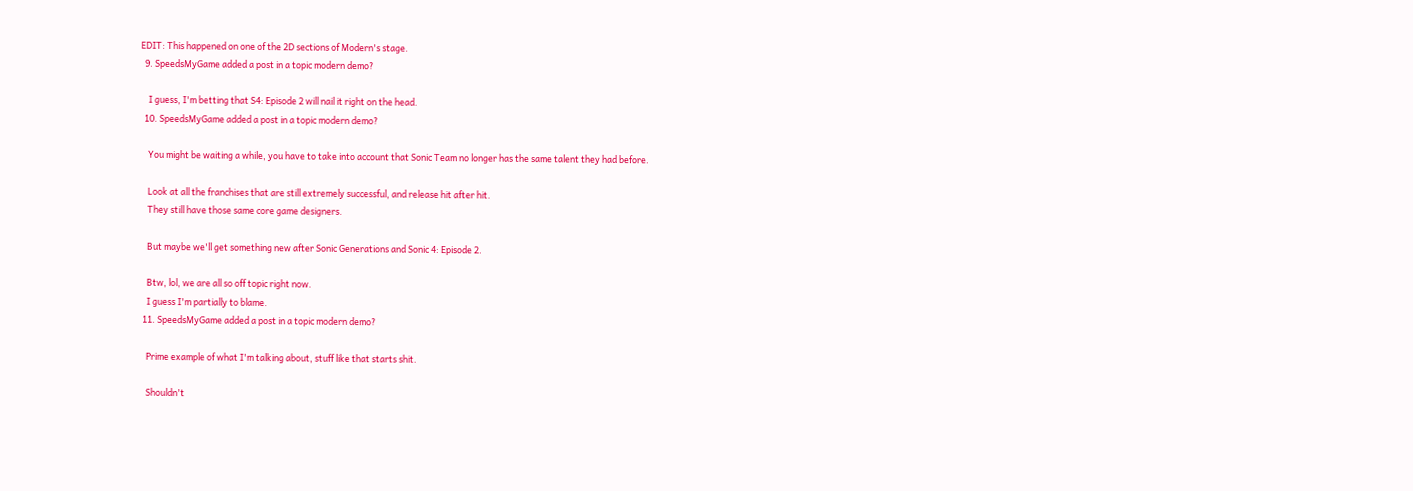EDIT: This happened on one of the 2D sections of Modern's stage.
  9. SpeedsMyGame added a post in a topic modern demo?

    I guess, I'm betting that S4: Episode 2 will nail it right on the head.
  10. SpeedsMyGame added a post in a topic modern demo?

    You might be waiting a while, you have to take into account that Sonic Team no longer has the same talent they had before.

    Look at all the franchises that are still extremely successful, and release hit after hit.
    They still have those same core game designers.

    But maybe we'll get something new after Sonic Generations and Sonic 4: Episode 2.

    Btw, lol, we are all so off topic right now.
    I guess I'm partially to blame.
  11. SpeedsMyGame added a post in a topic modern demo?

    Prime example of what I'm talking about, stuff like that starts shit.

    Shouldn't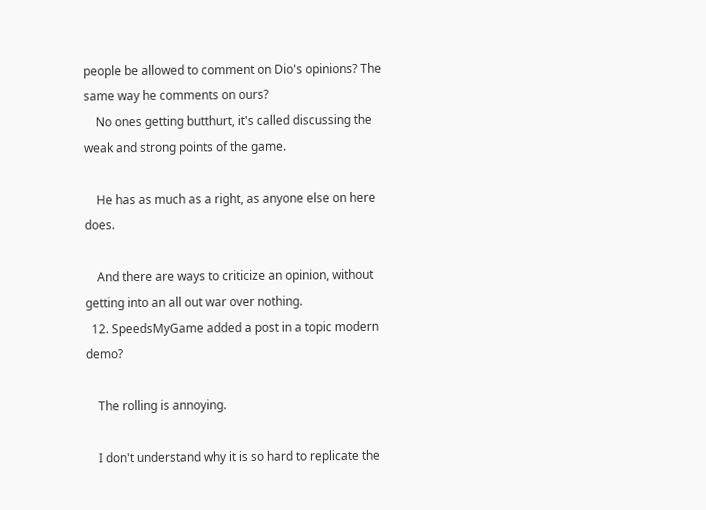people be allowed to comment on Dio's opinions? The same way he comments on ours?
    No ones getting butthurt, it's called discussing the weak and strong points of the game.

    He has as much as a right, as anyone else on here does.

    And there are ways to criticize an opinion, without getting into an all out war over nothing.
  12. SpeedsMyGame added a post in a topic modern demo?

    The rolling is annoying.

    I don't understand why it is so hard to replicate the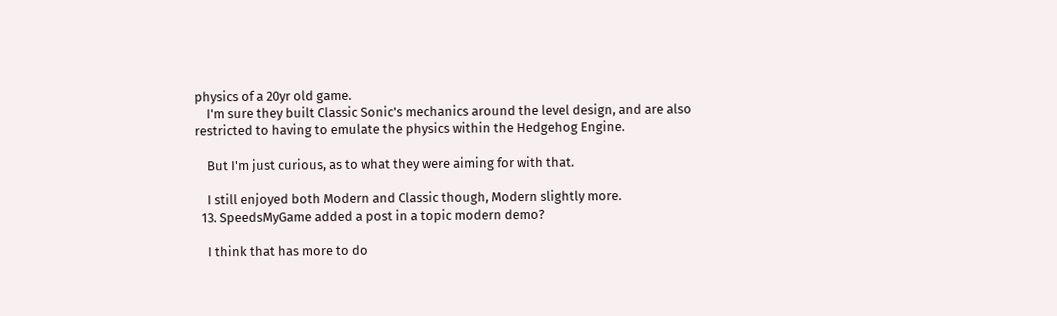physics of a 20yr old game.
    I'm sure they built Classic Sonic's mechanics around the level design, and are also restricted to having to emulate the physics within the Hedgehog Engine.

    But I'm just curious, as to what they were aiming for with that.

    I still enjoyed both Modern and Classic though, Modern slightly more.
  13. SpeedsMyGame added a post in a topic modern demo?

    I think that has more to do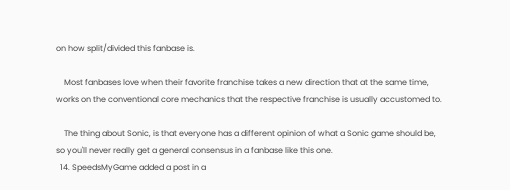on how split/divided this fanbase is.

    Most fanbases love when their favorite franchise takes a new direction that at the same time, works on the conventional core mechanics that the respective franchise is usually accustomed to.

    The thing about Sonic, is that everyone has a different opinion of what a Sonic game should be, so you'll never really get a general consensus in a fanbase like this one.
  14. SpeedsMyGame added a post in a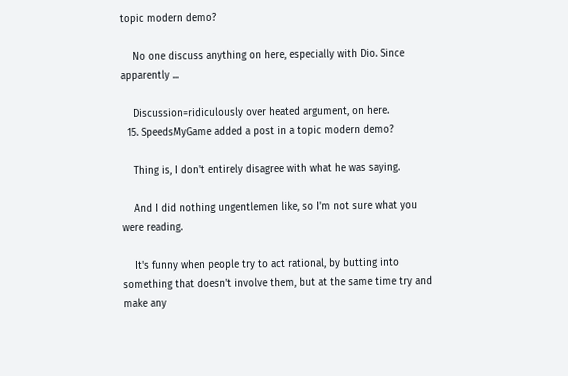topic modern demo?

    No one discuss anything on here, especially with Dio. Since apparently ...

    Discussion=ridiculously over heated argument, on here.
  15. SpeedsMyGame added a post in a topic modern demo?

    Thing is, I don't entirely disagree with what he was saying.

    And I did nothing ungentlemen like, so I'm not sure what you were reading.

    It's funny when people try to act rational, by butting into something that doesn't involve them, but at the same time try and make any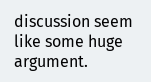discussion seem like some huge argument.